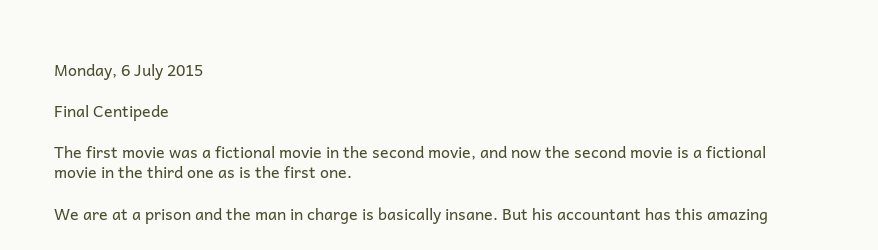Monday, 6 July 2015

Final Centipede

The first movie was a fictional movie in the second movie, and now the second movie is a fictional movie in the third one as is the first one.

We are at a prison and the man in charge is basically insane. But his accountant has this amazing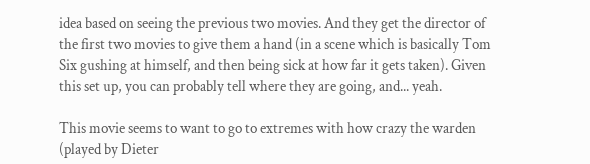idea based on seeing the previous two movies. And they get the director of the first two movies to give them a hand (in a scene which is basically Tom Six gushing at himself, and then being sick at how far it gets taken). Given this set up, you can probably tell where they are going, and... yeah.

This movie seems to want to go to extremes with how crazy the warden (played by Dieter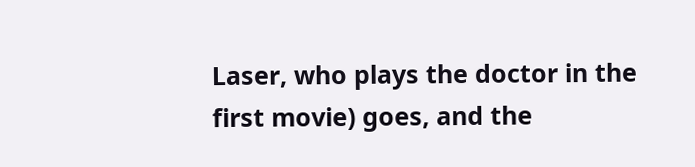Laser, who plays the doctor in the first movie) goes, and the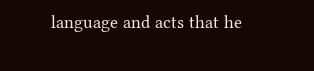language and acts that he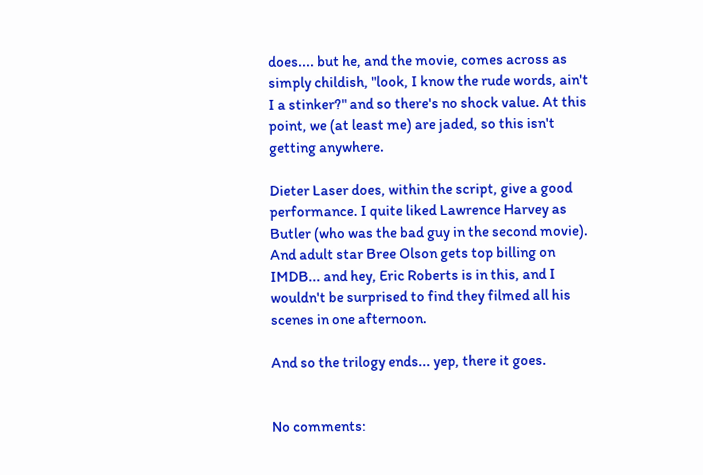does.... but he, and the movie, comes across as simply childish, "look, I know the rude words, ain't I a stinker?" and so there's no shock value. At this point, we (at least me) are jaded, so this isn't getting anywhere.

Dieter Laser does, within the script, give a good performance. I quite liked Lawrence Harvey as Butler (who was the bad guy in the second movie). And adult star Bree Olson gets top billing on IMDB... and hey, Eric Roberts is in this, and I wouldn't be surprised to find they filmed all his scenes in one afternoon.

And so the trilogy ends... yep, there it goes.


No comments: